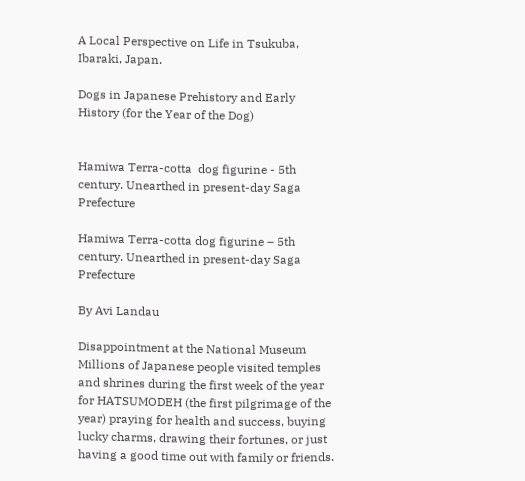A Local Perspective on Life in Tsukuba, Ibaraki, Japan.

Dogs in Japanese Prehistory and Early History (for the Year of the Dog)


Hamiwa Terra-cotta  dog figurine - 5th century. Unearthed in present-day Saga Prefecture

Hamiwa Terra-cotta dog figurine – 5th century. Unearthed in present-day Saga Prefecture

By Avi Landau

Disappointment at the National Museum Millions of Japanese people visited temples and shrines during the first week of the year for HATSUMODEH (the first pilgrimage of the year) praying for health and success, buying lucky charms, drawing their fortunes, or just having a good time out with family or friends.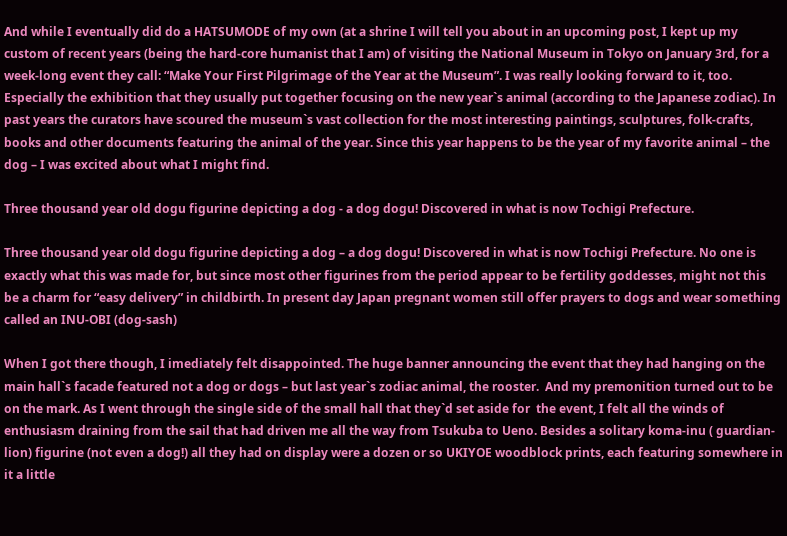And while I eventually did do a HATSUMODE of my own (at a shrine I will tell you about in an upcoming post, I kept up my custom of recent years (being the hard-core humanist that I am) of visiting the National Museum in Tokyo on January 3rd, for a week-long event they call: “Make Your First Pilgrimage of the Year at the Museum”. I was really looking forward to it, too. Especially the exhibition that they usually put together focusing on the new year`s animal (according to the Japanese zodiac). In past years the curators have scoured the museum`s vast collection for the most interesting paintings, sculptures, folk-crafts, books and other documents featuring the animal of the year. Since this year happens to be the year of my favorite animal – the dog – I was excited about what I might find.

Three thousand year old dogu figurine depicting a dog - a dog dogu! Discovered in what is now Tochigi Prefecture.

Three thousand year old dogu figurine depicting a dog – a dog dogu! Discovered in what is now Tochigi Prefecture. No one is exactly what this was made for, but since most other figurines from the period appear to be fertility goddesses, might not this be a charm for “easy delivery” in childbirth. In present day Japan pregnant women still offer prayers to dogs and wear something called an INU-OBI (dog-sash)

When I got there though, I imediately felt disappointed. The huge banner announcing the event that they had hanging on the main hall`s facade featured not a dog or dogs – but last year`s zodiac animal, the rooster.  And my premonition turned out to be on the mark. As I went through the single side of the small hall that they`d set aside for  the event, I felt all the winds of enthusiasm draining from the sail that had driven me all the way from Tsukuba to Ueno. Besides a solitary koma-inu ( guardian-lion) figurine (not even a dog!) all they had on display were a dozen or so UKIYOE woodblock prints, each featuring somewhere in it a little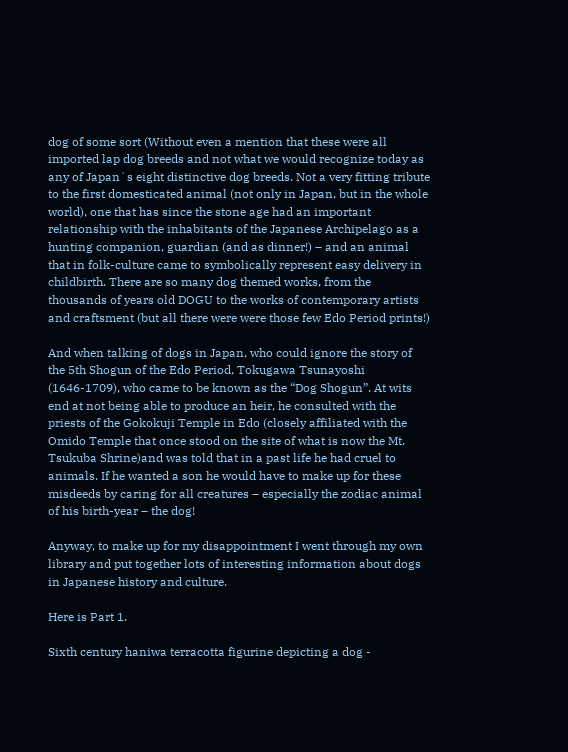dog of some sort (Without even a mention that these were all imported lap dog breeds and not what we would recognize today as any of Japan`s eight distinctive dog breeds. Not a very fitting tribute to the first domesticated animal (not only in Japan, but in the whole world), one that has since the stone age had an important relationship with the inhabitants of the Japanese Archipelago as a hunting companion, guardian (and as dinner!) – and an animal that in folk-culture came to symbolically represent easy delivery in childbirth. There are so many dog themed works, from the thousands of years old DOGU to the works of contemporary artists and craftsment (but all there were were those few Edo Period prints!)

And when talking of dogs in Japan, who could ignore the story of the 5th Shogun of the Edo Period, Tokugawa Tsunayoshi (1646-1709), who came to be known as the “Dog Shogun”. At wits end at not being able to produce an heir, he consulted with the priests of the Gokokuji Temple in Edo (closely affiliated with the Omido Temple that once stood on the site of what is now the Mt. Tsukuba Shrine)and was told that in a past life he had cruel to animals. If he wanted a son he would have to make up for these misdeeds by caring for all creatures – especially the zodiac animal of his birth-year – the dog!

Anyway, to make up for my disappointment I went through my own library and put together lots of interesting information about dogs in Japanese history and culture.

Here is Part 1.

Sixth century haniwa terracotta figurine depicting a dog -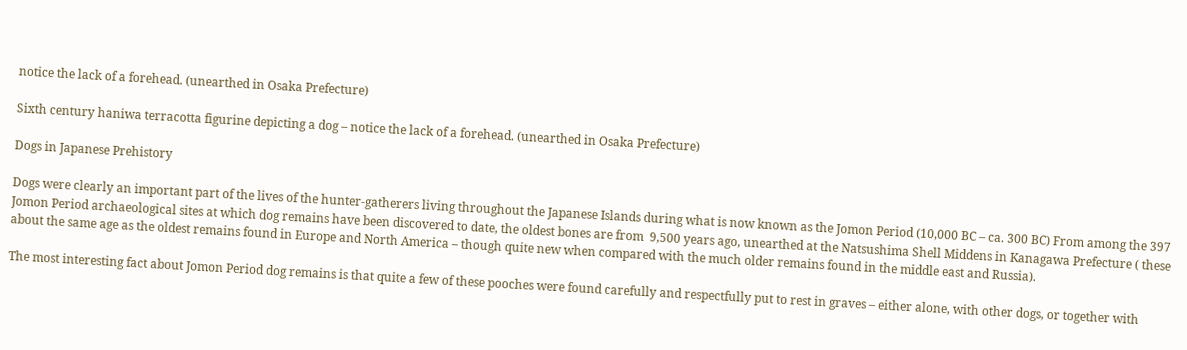notice the lack of a forehead. (unearthed in Osaka Prefecture)

Sixth century haniwa terracotta figurine depicting a dog – notice the lack of a forehead. (unearthed in Osaka Prefecture)

Dogs in Japanese Prehistory

Dogs were clearly an important part of the lives of the hunter-gatherers living throughout the Japanese Islands during what is now known as the Jomon Period (10,000 BC – ca. 300 BC) From among the 397 Jomon Period archaeological sites at which dog remains have been discovered to date, the oldest bones are from  9,500 years ago, unearthed at the Natsushima Shell Middens in Kanagawa Prefecture ( these about the same age as the oldest remains found in Europe and North America – though quite new when compared with the much older remains found in the middle east and Russia).

The most interesting fact about Jomon Period dog remains is that quite a few of these pooches were found carefully and respectfully put to rest in graves – either alone, with other dogs, or together with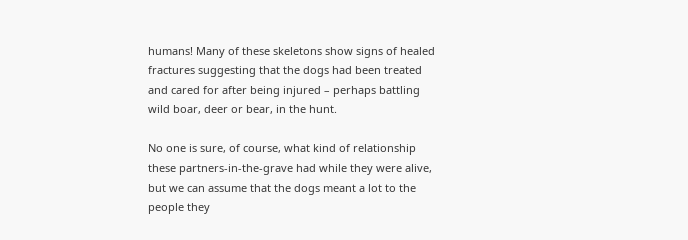humans! Many of these skeletons show signs of healed fractures suggesting that the dogs had been treated and cared for after being injured – perhaps battling wild boar, deer or bear, in the hunt.

No one is sure, of course, what kind of relationship these partners-in-the-grave had while they were alive, but we can assume that the dogs meant a lot to the people they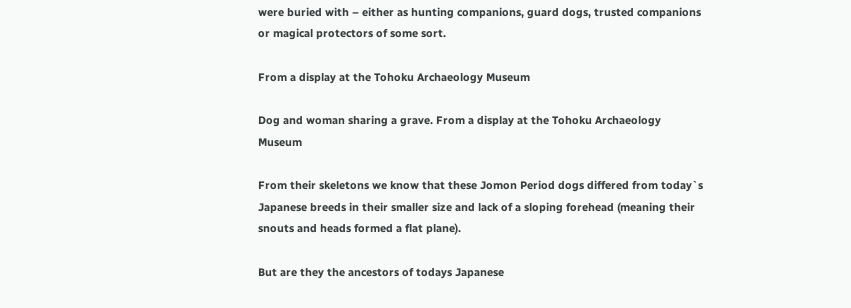were buried with – either as hunting companions, guard dogs, trusted companions or magical protectors of some sort.

From a display at the Tohoku Archaeology Museum

Dog and woman sharing a grave. From a display at the Tohoku Archaeology Museum

From their skeletons we know that these Jomon Period dogs differed from today`s Japanese breeds in their smaller size and lack of a sloping forehead (meaning their snouts and heads formed a flat plane).

But are they the ancestors of todays Japanese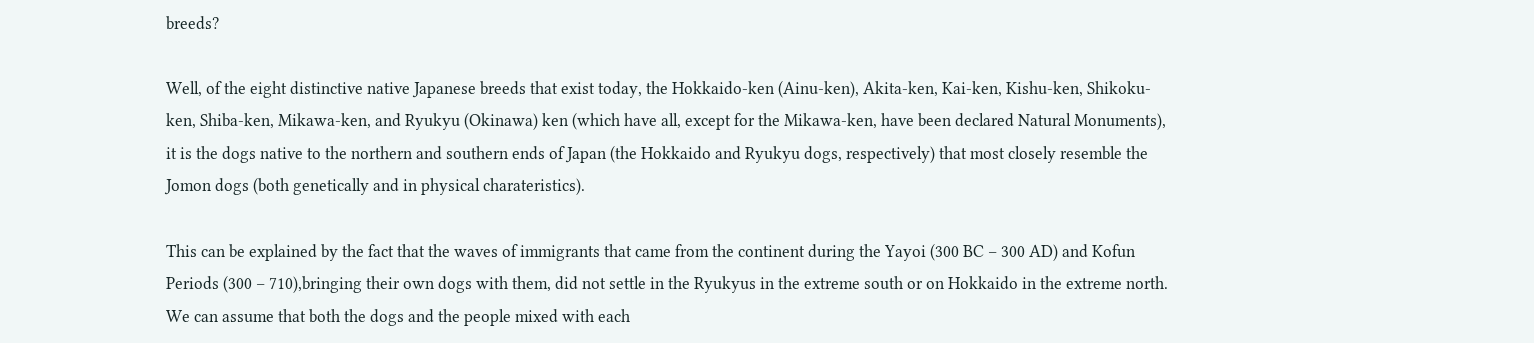breeds?

Well, of the eight distinctive native Japanese breeds that exist today, the Hokkaido-ken (Ainu-ken), Akita-ken, Kai-ken, Kishu-ken, Shikoku-ken, Shiba-ken, Mikawa-ken, and Ryukyu (Okinawa) ken (which have all, except for the Mikawa-ken, have been declared Natural Monuments), it is the dogs native to the northern and southern ends of Japan (the Hokkaido and Ryukyu dogs, respectively) that most closely resemble the Jomon dogs (both genetically and in physical charateristics).

This can be explained by the fact that the waves of immigrants that came from the continent during the Yayoi (300 BC – 300 AD) and Kofun Periods (300 – 710),bringing their own dogs with them, did not settle in the Ryukyus in the extreme south or on Hokkaido in the extreme north. We can assume that both the dogs and the people mixed with each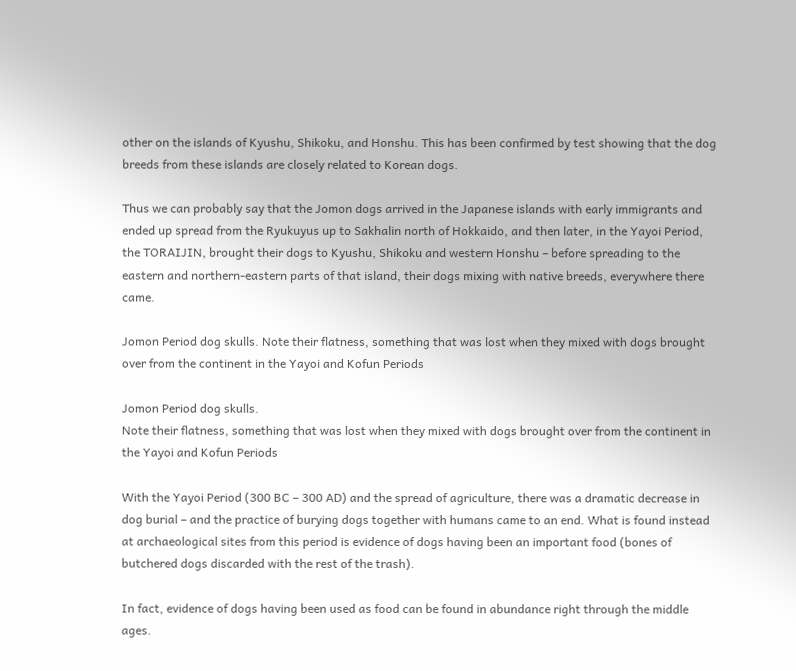other on the islands of Kyushu, Shikoku, and Honshu. This has been confirmed by test showing that the dog breeds from these islands are closely related to Korean dogs.

Thus we can probably say that the Jomon dogs arrived in the Japanese islands with early immigrants and ended up spread from the Ryukuyus up to Sakhalin north of Hokkaido, and then later, in the Yayoi Period, the TORAIJIN, brought their dogs to Kyushu, Shikoku and western Honshu – before spreading to the eastern and northern-eastern parts of that island, their dogs mixing with native breeds, everywhere there came.

Jomon Period dog skulls. Note their flatness, something that was lost when they mixed with dogs brought over from the continent in the Yayoi and Kofun Periods

Jomon Period dog skulls.
Note their flatness, something that was lost when they mixed with dogs brought over from the continent in the Yayoi and Kofun Periods

With the Yayoi Period (300 BC – 300 AD) and the spread of agriculture, there was a dramatic decrease in dog burial – and the practice of burying dogs together with humans came to an end. What is found instead at archaeological sites from this period is evidence of dogs having been an important food (bones of butchered dogs discarded with the rest of the trash).

In fact, evidence of dogs having been used as food can be found in abundance right through the middle ages.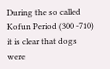During the so called Kofun Period (300 -710) it is clear that dogs were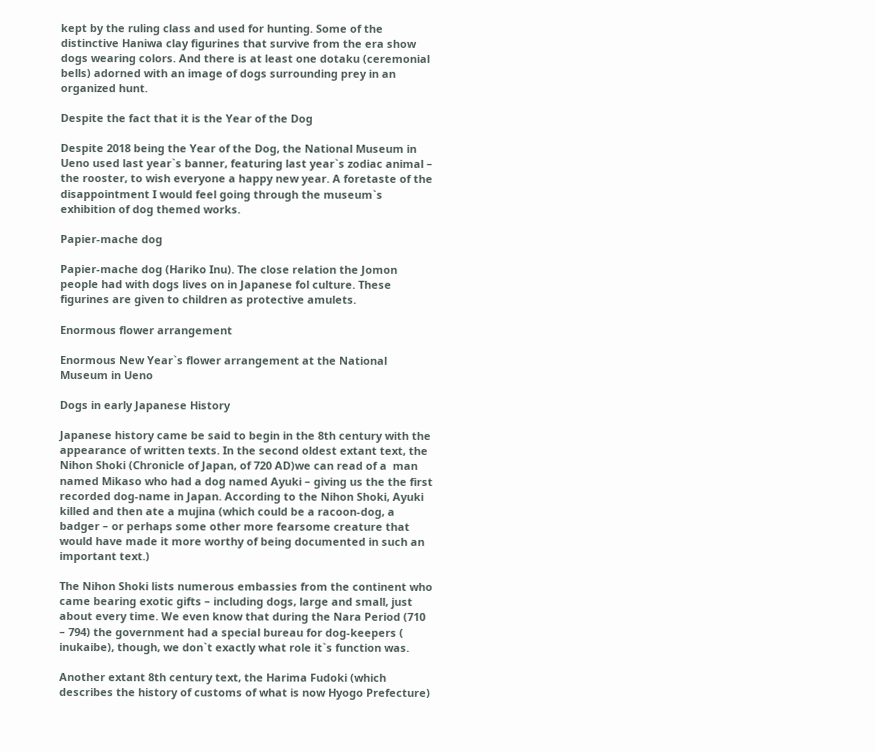kept by the ruling class and used for hunting. Some of the distinctive Haniwa clay figurines that survive from the era show dogs wearing colors. And there is at least one dotaku (ceremonial bells) adorned with an image of dogs surrounding prey in an organized hunt.

Despite the fact that it is the Year of the Dog

Despite 2018 being the Year of the Dog, the National Museum in Ueno used last year`s banner, featuring last year`s zodiac animal – the rooster, to wish everyone a happy new year. A foretaste of the disappointment I would feel going through the museum`s exhibition of dog themed works.

Papier-mache dog

Papier-mache dog (Hariko Inu). The close relation the Jomon people had with dogs lives on in Japanese fol culture. These figurines are given to children as protective amulets.

Enormous flower arrangement

Enormous New Year`s flower arrangement at the National  Museum in Ueno

Dogs in early Japanese History

Japanese history came be said to begin in the 8th century with the appearance of written texts. In the second oldest extant text, the Nihon Shoki (Chronicle of Japan, of 720 AD)we can read of a  man named Mikaso who had a dog named Ayuki – giving us the the first recorded dog-name in Japan. According to the Nihon Shoki, Ayuki  killed and then ate a mujina (which could be a racoon-dog, a badger – or perhaps some other more fearsome creature that would have made it more worthy of being documented in such an important text.)

The Nihon Shoki lists numerous embassies from the continent who came bearing exotic gifts – including dogs, large and small, just about every time. We even know that during the Nara Period (710 – 794) the government had a special bureau for dog-keepers ( inukaibe), though, we don`t exactly what role it`s function was.

Another extant 8th century text, the Harima Fudoki (which describes the history of customs of what is now Hyogo Prefecture)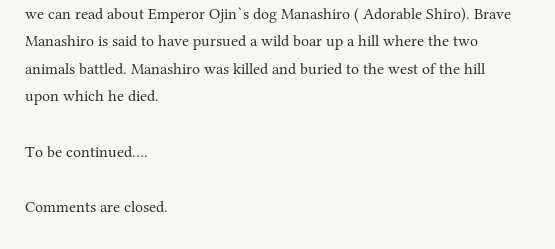we can read about Emperor Ojin`s dog Manashiro ( Adorable Shiro). Brave Manashiro is said to have pursued a wild boar up a hill where the two animals battled. Manashiro was killed and buried to the west of the hill upon which he died.

To be continued….

Comments are closed.